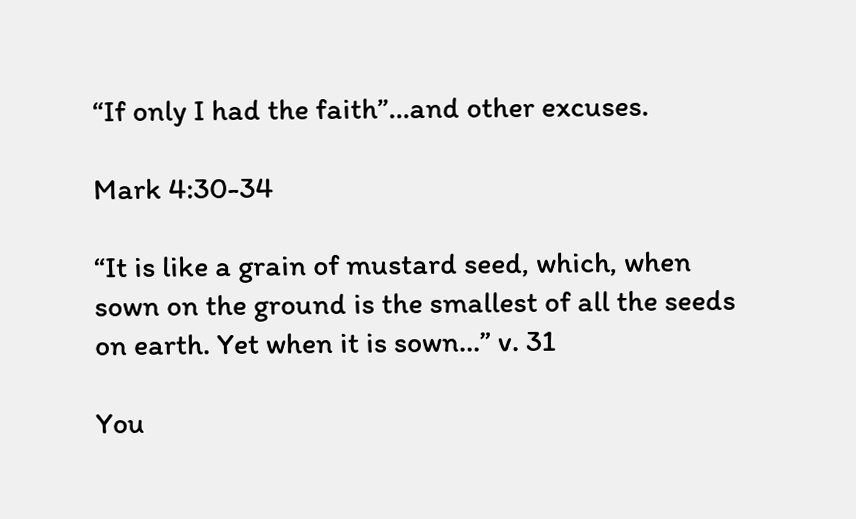“If only I had the faith”…and other excuses.

Mark 4:30-34

“It is like a grain of mustard seed, which, when sown on the ground is the smallest of all the seeds on earth. Yet when it is sown…” v. 31

You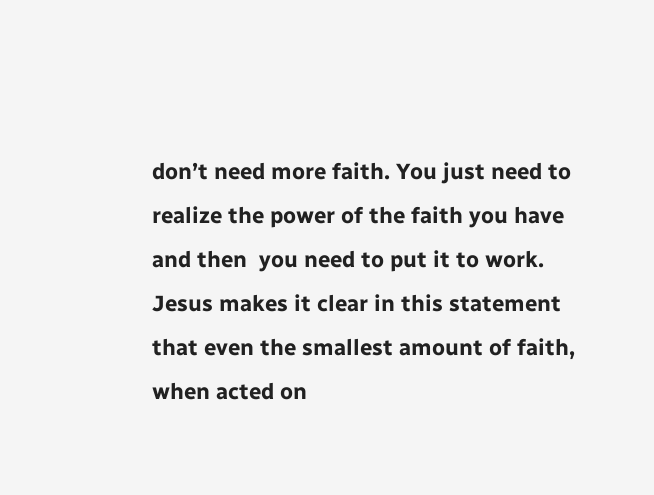don’t need more faith. You just need to realize the power of the faith you have and then  you need to put it to work. Jesus makes it clear in this statement that even the smallest amount of faith, when acted on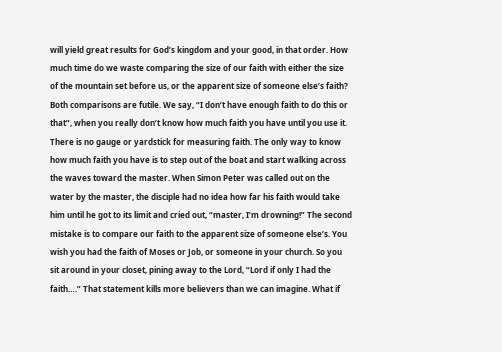will yield great results for God’s kingdom and your good, in that order. How much time do we waste comparing the size of our faith with either the size of the mountain set before us, or the apparent size of someone else’s faith? Both comparisons are futile. We say, “I don’t have enough faith to do this or that”, when you really don’t know how much faith you have until you use it. There is no gauge or yardstick for measuring faith. The only way to know how much faith you have is to step out of the boat and start walking across the waves toward the master. When Simon Peter was called out on the water by the master, the disciple had no idea how far his faith would take him until he got to its limit and cried out, “master, I’m drowning!” The second mistake is to compare our faith to the apparent size of someone else’s. You wish you had the faith of Moses or Job, or someone in your church. So you sit around in your closet, pining away to the Lord, “Lord if only I had the faith….” That statement kills more believers than we can imagine. What if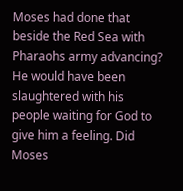Moses had done that beside the Red Sea with Pharaohs army advancing? He would have been slaughtered with his people waiting for God to give him a feeling. Did Moses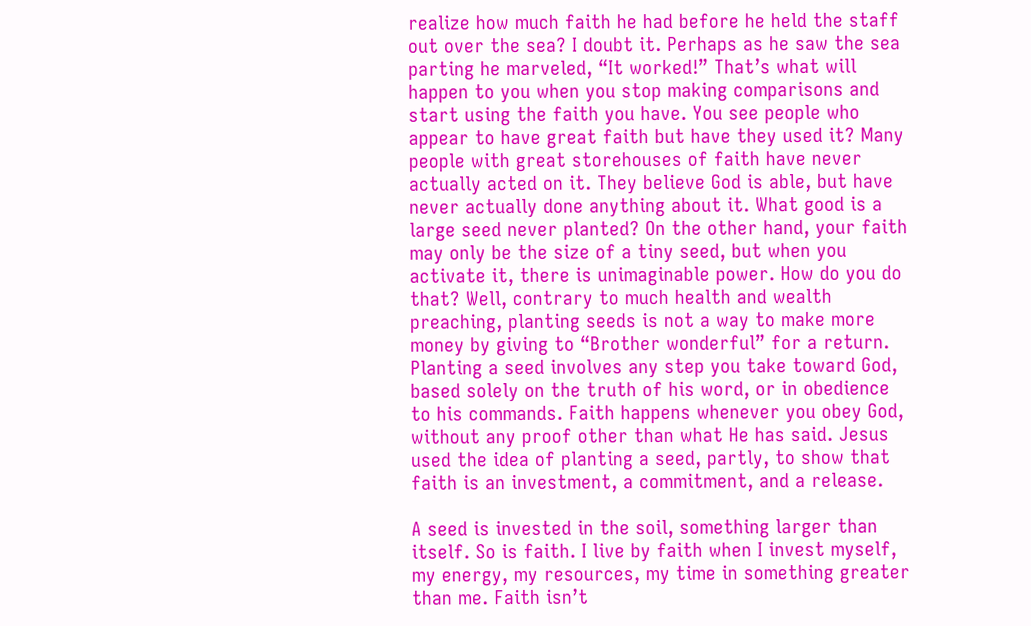realize how much faith he had before he held the staff out over the sea? I doubt it. Perhaps as he saw the sea parting he marveled, “It worked!” That’s what will happen to you when you stop making comparisons and start using the faith you have. You see people who appear to have great faith but have they used it? Many people with great storehouses of faith have never actually acted on it. They believe God is able, but have never actually done anything about it. What good is a large seed never planted? On the other hand, your faith may only be the size of a tiny seed, but when you activate it, there is unimaginable power. How do you do that? Well, contrary to much health and wealth preaching, planting seeds is not a way to make more money by giving to “Brother wonderful” for a return. Planting a seed involves any step you take toward God, based solely on the truth of his word, or in obedience to his commands. Faith happens whenever you obey God, without any proof other than what He has said. Jesus used the idea of planting a seed, partly, to show that faith is an investment, a commitment, and a release.

A seed is invested in the soil, something larger than itself. So is faith. I live by faith when I invest myself, my energy, my resources, my time in something greater than me. Faith isn’t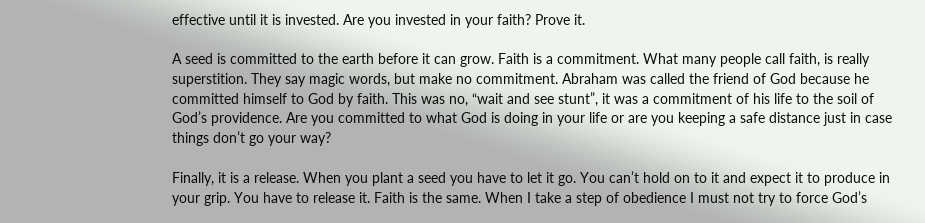effective until it is invested. Are you invested in your faith? Prove it.

A seed is committed to the earth before it can grow. Faith is a commitment. What many people call faith, is really superstition. They say magic words, but make no commitment. Abraham was called the friend of God because he committed himself to God by faith. This was no, “wait and see stunt”, it was a commitment of his life to the soil of God’s providence. Are you committed to what God is doing in your life or are you keeping a safe distance just in case things don’t go your way?

Finally, it is a release. When you plant a seed you have to let it go. You can’t hold on to it and expect it to produce in your grip. You have to release it. Faith is the same. When I take a step of obedience I must not try to force God’s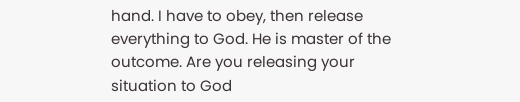hand. I have to obey, then release everything to God. He is master of the outcome. Are you releasing your situation to God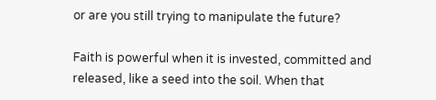or are you still trying to manipulate the future?

Faith is powerful when it is invested, committed and released, like a seed into the soil. When that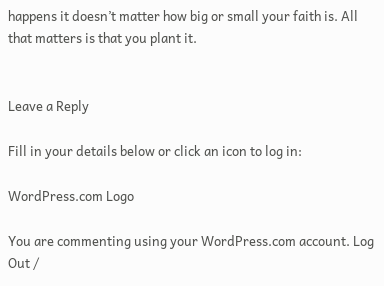happens it doesn’t matter how big or small your faith is. All that matters is that you plant it.


Leave a Reply

Fill in your details below or click an icon to log in:

WordPress.com Logo

You are commenting using your WordPress.com account. Log Out /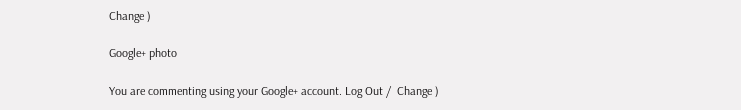Change )

Google+ photo

You are commenting using your Google+ account. Log Out /  Change )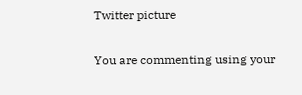Twitter picture

You are commenting using your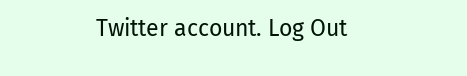Twitter account. Log Out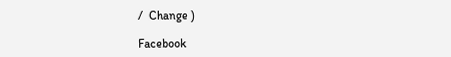/  Change )

Facebook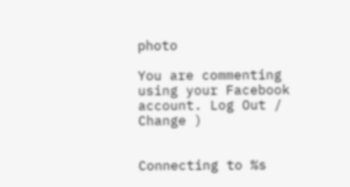photo

You are commenting using your Facebook account. Log Out /  Change )


Connecting to %s